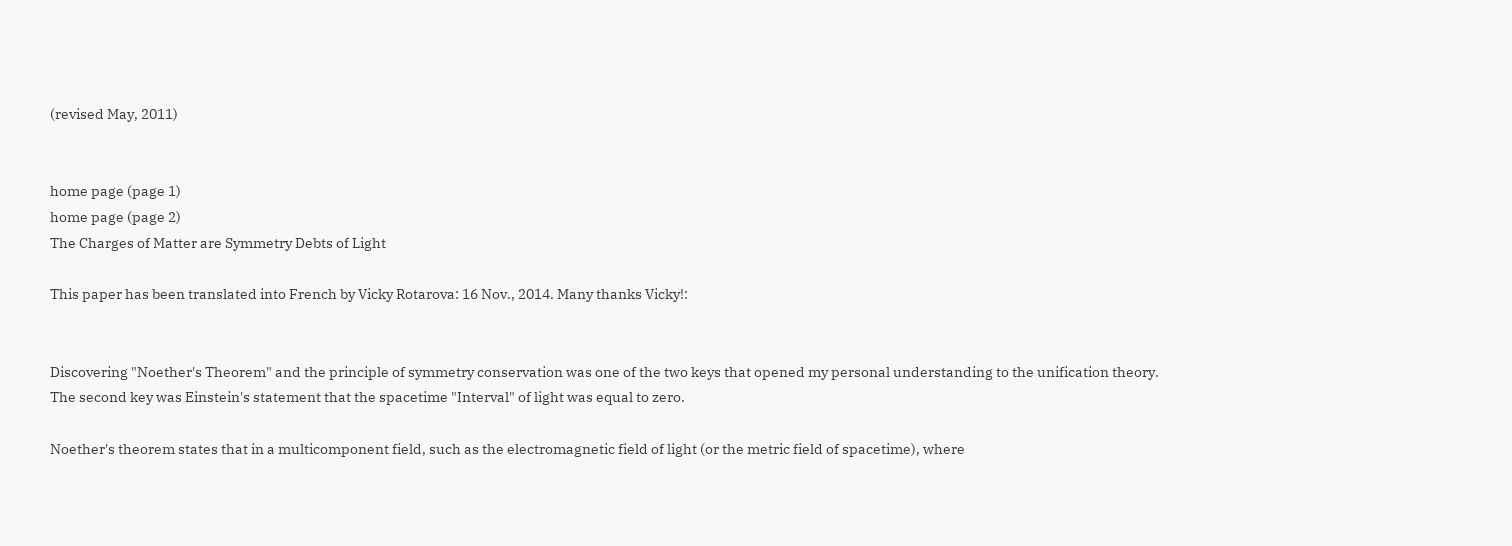(revised May, 2011)


home page (page 1)
home page (page 2)
The Charges of Matter are Symmetry Debts of Light

This paper has been translated into French by Vicky Rotarova: 16 Nov., 2014. Many thanks Vicky!:


Discovering "Noether's Theorem" and the principle of symmetry conservation was one of the two keys that opened my personal understanding to the unification theory. The second key was Einstein's statement that the spacetime "Interval" of light was equal to zero.

Noether's theorem states that in a multicomponent field, such as the electromagnetic field of light (or the metric field of spacetime), where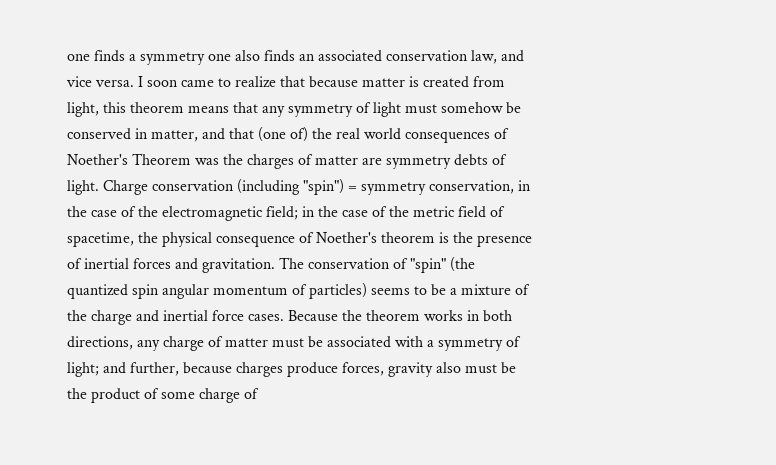one finds a symmetry one also finds an associated conservation law, and vice versa. I soon came to realize that because matter is created from light, this theorem means that any symmetry of light must somehow be conserved in matter, and that (one of) the real world consequences of Noether's Theorem was the charges of matter are symmetry debts of light. Charge conservation (including "spin") = symmetry conservation, in the case of the electromagnetic field; in the case of the metric field of spacetime, the physical consequence of Noether's theorem is the presence of inertial forces and gravitation. The conservation of "spin" (the quantized spin angular momentum of particles) seems to be a mixture of the charge and inertial force cases. Because the theorem works in both directions, any charge of matter must be associated with a symmetry of light; and further, because charges produce forces, gravity also must be the product of some charge of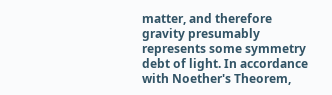matter, and therefore gravity presumably represents some symmetry debt of light. In accordance with Noether's Theorem,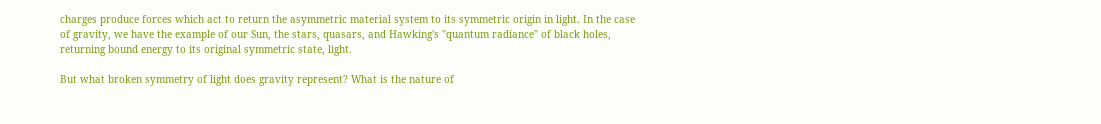charges produce forces which act to return the asymmetric material system to its symmetric origin in light. In the case of gravity, we have the example of our Sun, the stars, quasars, and Hawking's "quantum radiance" of black holes, returning bound energy to its original symmetric state, light.

But what broken symmetry of light does gravity represent? What is the nature of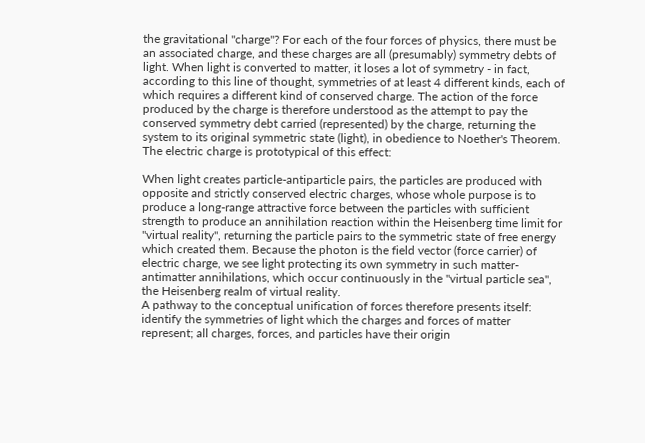the gravitational "charge"? For each of the four forces of physics, there must be an associated charge, and these charges are all (presumably) symmetry debts of light. When light is converted to matter, it loses a lot of symmetry - in fact, according to this line of thought, symmetries of at least 4 different kinds, each of which requires a different kind of conserved charge. The action of the force produced by the charge is therefore understood as the attempt to pay the conserved symmetry debt carried (represented) by the charge, returning the system to its original symmetric state (light), in obedience to Noether's Theorem. The electric charge is prototypical of this effect:

When light creates particle-antiparticle pairs, the particles are produced with opposite and strictly conserved electric charges, whose whole purpose is to produce a long-range attractive force between the particles with sufficient strength to produce an annihilation reaction within the Heisenberg time limit for "virtual reality", returning the particle pairs to the symmetric state of free energy which created them. Because the photon is the field vector (force carrier) of electric charge, we see light protecting its own symmetry in such matter-antimatter annihilations, which occur continuously in the "virtual particle sea", the Heisenberg realm of virtual reality.
A pathway to the conceptual unification of forces therefore presents itself: identify the symmetries of light which the charges and forces of matter represent; all charges, forces, and particles have their origin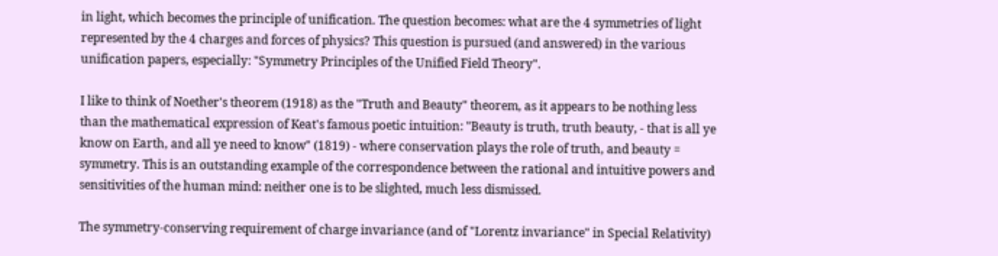in light, which becomes the principle of unification. The question becomes: what are the 4 symmetries of light represented by the 4 charges and forces of physics? This question is pursued (and answered) in the various unification papers, especially: "Symmetry Principles of the Unified Field Theory".

I like to think of Noether's theorem (1918) as the "Truth and Beauty" theorem, as it appears to be nothing less than the mathematical expression of Keat's famous poetic intuition: "Beauty is truth, truth beauty, - that is all ye know on Earth, and all ye need to know" (1819) - where conservation plays the role of truth, and beauty = symmetry. This is an outstanding example of the correspondence between the rational and intuitive powers and sensitivities of the human mind: neither one is to be slighted, much less dismissed.

The symmetry-conserving requirement of charge invariance (and of "Lorentz invariance" in Special Relativity)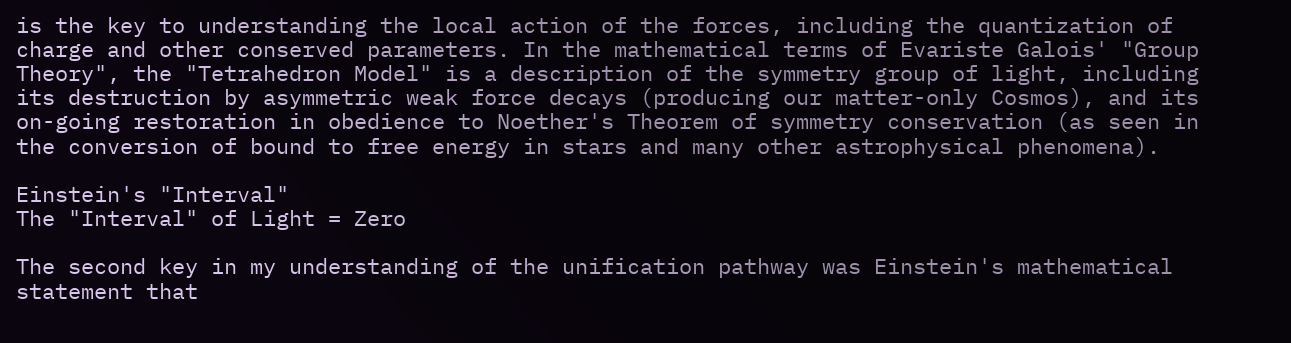is the key to understanding the local action of the forces, including the quantization of charge and other conserved parameters. In the mathematical terms of Evariste Galois' "Group Theory", the "Tetrahedron Model" is a description of the symmetry group of light, including its destruction by asymmetric weak force decays (producing our matter-only Cosmos), and its on-going restoration in obedience to Noether's Theorem of symmetry conservation (as seen in the conversion of bound to free energy in stars and many other astrophysical phenomena).

Einstein's "Interval"
The "Interval" of Light = Zero

The second key in my understanding of the unification pathway was Einstein's mathematical statement that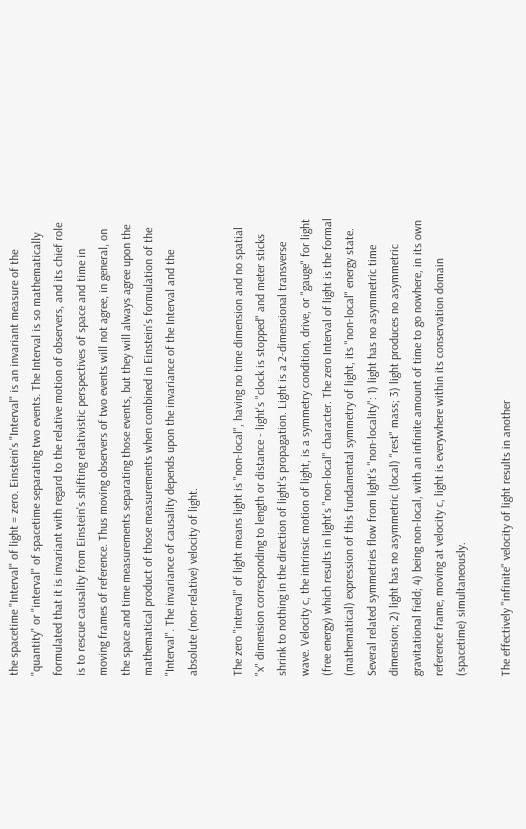the spacetime "Interval" of light = zero. Einstein's "Interval" is an invariant measure of the "quantity" or "interval" of spacetime separating two events. The Interval is so mathematically formulated that it is invariant with regard to the relative motion of observers, and its chief role is to rescue causality from Einstein's shifting relativistic perspectives of space and time in moving frames of reference. Thus moving observers of two events will not agree, in general, on the space and time measurements separating those events, but they will always agree upon the mathematical product of those measurements when combined in Einstein's formulation of the "Interval". The invariance of causality depends upon the invariance of the Interval and the absolute (non-relative) velocity of light.

The zero "interval" of light means light is "non-local", having no time dimension and no spatial "x" dimension corresponding to length or distance - light's "clock is stopped" and meter sticks shrink to nothing in the direction of light's propagation. Light is a 2-dimensional transverse wave. Velocity c, the intrinsic motion of light, is a symmetry condition, drive, or "gauge" for light (free energy) which results in light's "non-local" character. The zero Interval of light is the formal (mathematical) expression of this fundamental symmetry of light, its "non-local" energy state. Several related symmetries flow from light's "non-locality": 1) light has no asymmetric time dimension; 2) light has no asymmetric (local) "rest" mass; 3) light produces no asymmetric gravitational field; 4) being non-local, with an infinite amount of time to go nowhere, in its own reference frame, moving at velocity c, light is everywhere within its conservation domain (spacetime) simultaneously.

The effectively "infinite" velocity of light results in another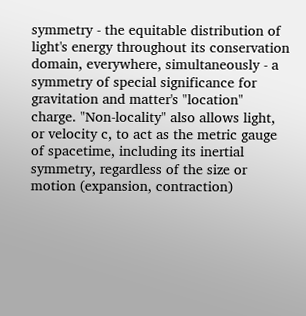symmetry - the equitable distribution of light's energy throughout its conservation domain, everywhere, simultaneously - a symmetry of special significance for gravitation and matter's "location" charge. "Non-locality" also allows light, or velocity c, to act as the metric gauge of spacetime, including its inertial symmetry, regardless of the size or motion (expansion, contraction)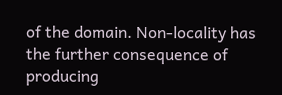of the domain. Non-locality has the further consequence of producing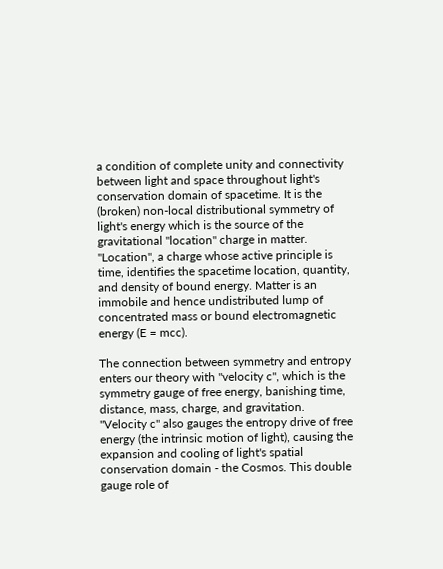a condition of complete unity and connectivity between light and space throughout light's conservation domain of spacetime. It is the (broken) non-local distributional symmetry of light's energy which is the source of the gravitational "location" charge in matter. "Location", a charge whose active principle is time, identifies the spacetime location, quantity, and density of bound energy. Matter is an immobile and hence undistributed lump of concentrated mass or bound electromagnetic energy (E = mcc).

The connection between symmetry and entropy enters our theory with "velocity c", which is the symmetry gauge of free energy, banishing time, distance, mass, charge, and gravitation. "Velocity c" also gauges the entropy drive of free energy (the intrinsic motion of light), causing the expansion and cooling of light's spatial conservation domain - the Cosmos. This double gauge role of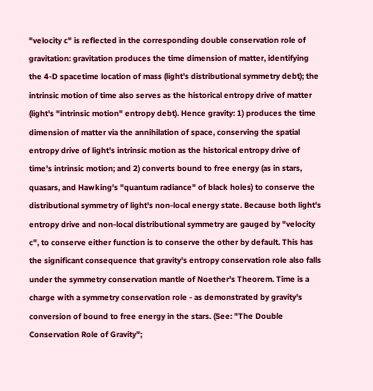"velocity c" is reflected in the corresponding double conservation role of gravitation: gravitation produces the time dimension of matter, identifying the 4-D spacetime location of mass (light's distributional symmetry debt); the intrinsic motion of time also serves as the historical entropy drive of matter (light's "intrinsic motion" entropy debt). Hence gravity: 1) produces the time dimension of matter via the annihilation of space, conserving the spatial entropy drive of light's intrinsic motion as the historical entropy drive of time's intrinsic motion; and 2) converts bound to free energy (as in stars, quasars, and Hawking's "quantum radiance" of black holes) to conserve the distributional symmetry of light's non-local energy state. Because both light's entropy drive and non-local distributional symmetry are gauged by "velocity c", to conserve either function is to conserve the other by default. This has the significant consequence that gravity's entropy conservation role also falls under the symmetry conservation mantle of Noether's Theorem. Time is a charge with a symmetry conservation role - as demonstrated by gravity's conversion of bound to free energy in the stars. (See: "The Double Conservation Role of Gravity";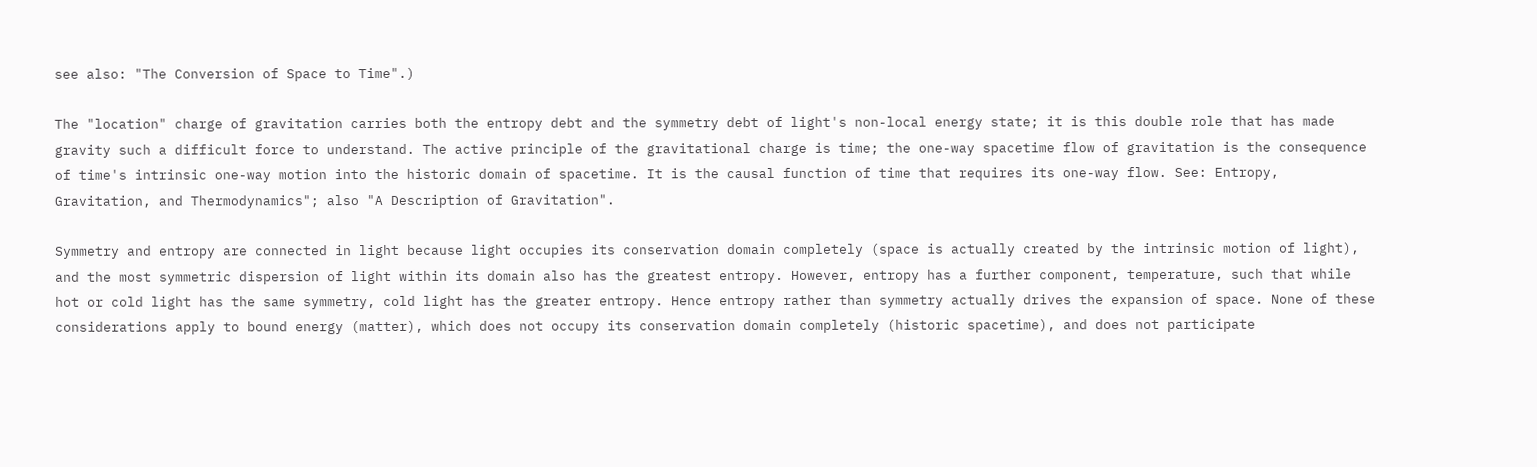see also: "The Conversion of Space to Time".)

The "location" charge of gravitation carries both the entropy debt and the symmetry debt of light's non-local energy state; it is this double role that has made gravity such a difficult force to understand. The active principle of the gravitational charge is time; the one-way spacetime flow of gravitation is the consequence of time's intrinsic one-way motion into the historic domain of spacetime. It is the causal function of time that requires its one-way flow. See: Entropy, Gravitation, and Thermodynamics"; also "A Description of Gravitation".

Symmetry and entropy are connected in light because light occupies its conservation domain completely (space is actually created by the intrinsic motion of light), and the most symmetric dispersion of light within its domain also has the greatest entropy. However, entropy has a further component, temperature, such that while hot or cold light has the same symmetry, cold light has the greater entropy. Hence entropy rather than symmetry actually drives the expansion of space. None of these considerations apply to bound energy (matter), which does not occupy its conservation domain completely (historic spacetime), and does not participate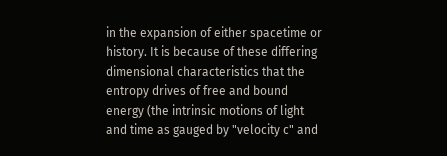in the expansion of either spacetime or history. It is because of these differing dimensional characteristics that the entropy drives of free and bound energy (the intrinsic motions of light and time as gauged by "velocity c" and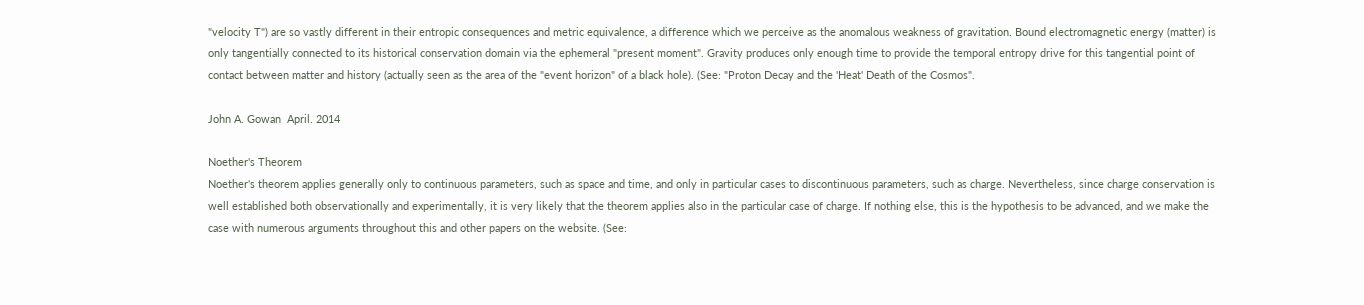"velocity T") are so vastly different in their entropic consequences and metric equivalence, a difference which we perceive as the anomalous weakness of gravitation. Bound electromagnetic energy (matter) is only tangentially connected to its historical conservation domain via the ephemeral "present moment". Gravity produces only enough time to provide the temporal entropy drive for this tangential point of contact between matter and history (actually seen as the area of the "event horizon" of a black hole). (See: "Proton Decay and the 'Heat' Death of the Cosmos".

John A. Gowan  April. 2014

Noether's Theorem
Noether's theorem applies generally only to continuous parameters, such as space and time, and only in particular cases to discontinuous parameters, such as charge. Nevertheless, since charge conservation is well established both observationally and experimentally, it is very likely that the theorem applies also in the particular case of charge. If nothing else, this is the hypothesis to be advanced, and we make the case with numerous arguments throughout this and other papers on the website. (See: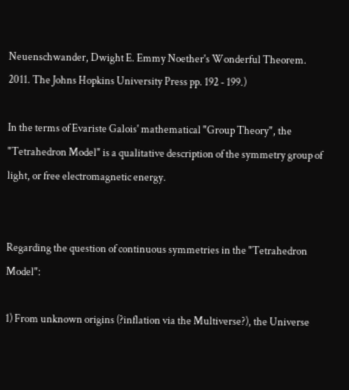Neuenschwander, Dwight E. Emmy Noether's Wonderful Theorem. 2011. The Johns Hopkins University Press pp. 192 - 199.)

In the terms of Evariste Galois' mathematical "Group Theory", the "Tetrahedron Model" is a qualitative description of the symmetry group of light, or free electromagnetic energy.


Regarding the question of continuous symmetries in the "Tetrahedron Model":

1) From unknown origins (?inflation via the Multiverse?), the Universe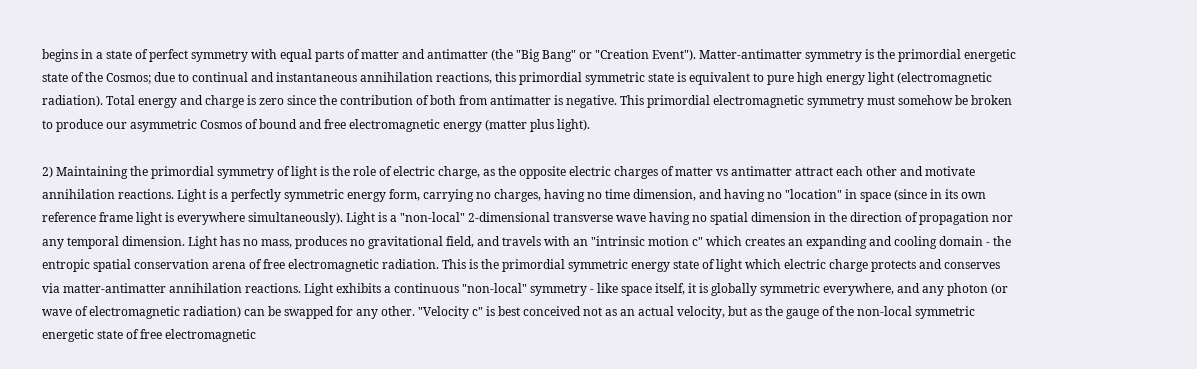begins in a state of perfect symmetry with equal parts of matter and antimatter (the "Big Bang" or "Creation Event"). Matter-antimatter symmetry is the primordial energetic state of the Cosmos; due to continual and instantaneous annihilation reactions, this primordial symmetric state is equivalent to pure high energy light (electromagnetic radiation). Total energy and charge is zero since the contribution of both from antimatter is negative. This primordial electromagnetic symmetry must somehow be broken to produce our asymmetric Cosmos of bound and free electromagnetic energy (matter plus light).

2) Maintaining the primordial symmetry of light is the role of electric charge, as the opposite electric charges of matter vs antimatter attract each other and motivate annihilation reactions. Light is a perfectly symmetric energy form, carrying no charges, having no time dimension, and having no "location" in space (since in its own reference frame light is everywhere simultaneously). Light is a "non-local" 2-dimensional transverse wave having no spatial dimension in the direction of propagation nor any temporal dimension. Light has no mass, produces no gravitational field, and travels with an "intrinsic motion c" which creates an expanding and cooling domain - the entropic spatial conservation arena of free electromagnetic radiation. This is the primordial symmetric energy state of light which electric charge protects and conserves via matter-antimatter annihilation reactions. Light exhibits a continuous "non-local" symmetry - like space itself, it is globally symmetric everywhere, and any photon (or wave of electromagnetic radiation) can be swapped for any other. "Velocity c" is best conceived not as an actual velocity, but as the gauge of the non-local symmetric energetic state of free electromagnetic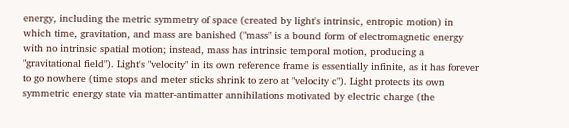energy, including the metric symmetry of space (created by light's intrinsic, entropic motion) in which time, gravitation, and mass are banished ("mass" is a bound form of electromagnetic energy with no intrinsic spatial motion; instead, mass has intrinsic temporal motion, producing a "gravitational field"). Light's "velocity" in its own reference frame is essentially infinite, as it has forever to go nowhere (time stops and meter sticks shrink to zero at "velocity c"). Light protects its own symmetric energy state via matter-antimatter annihilations motivated by electric charge (the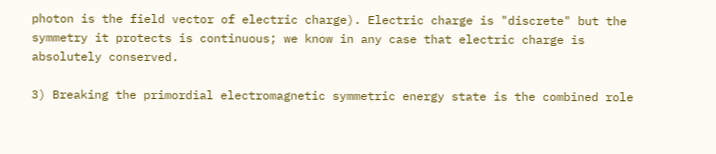photon is the field vector of electric charge). Electric charge is "discrete" but the symmetry it protects is continuous; we know in any case that electric charge is absolutely conserved.

3) Breaking the primordial electromagnetic symmetric energy state is the combined role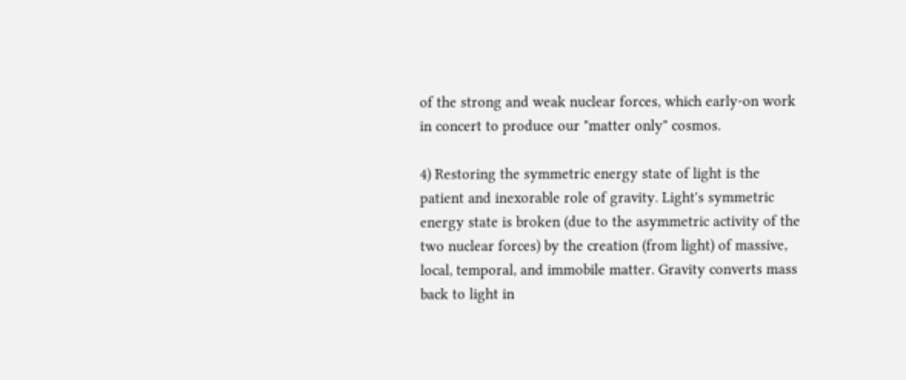of the strong and weak nuclear forces, which early-on work in concert to produce our "matter only" cosmos.

4) Restoring the symmetric energy state of light is the patient and inexorable role of gravity. Light's symmetric energy state is broken (due to the asymmetric activity of the two nuclear forces) by the creation (from light) of massive, local, temporal, and immobile matter. Gravity converts mass back to light in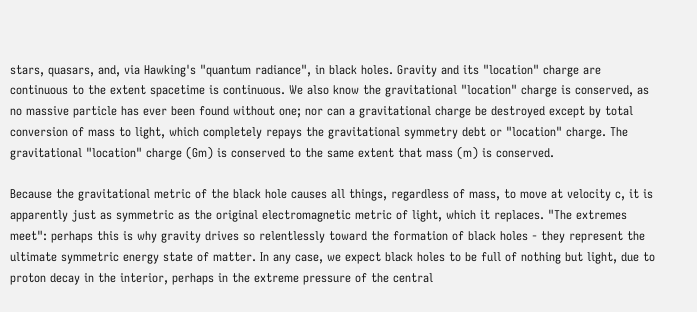stars, quasars, and, via Hawking's "quantum radiance", in black holes. Gravity and its "location" charge are continuous to the extent spacetime is continuous. We also know the gravitational "location" charge is conserved, as no massive particle has ever been found without one; nor can a gravitational charge be destroyed except by total conversion of mass to light, which completely repays the gravitational symmetry debt or "location" charge. The gravitational "location" charge (Gm) is conserved to the same extent that mass (m) is conserved.

Because the gravitational metric of the black hole causes all things, regardless of mass, to move at velocity c, it is apparently just as symmetric as the original electromagnetic metric of light, which it replaces. "The extremes meet": perhaps this is why gravity drives so relentlessly toward the formation of black holes - they represent the ultimate symmetric energy state of matter. In any case, we expect black holes to be full of nothing but light, due to proton decay in the interior, perhaps in the extreme pressure of the central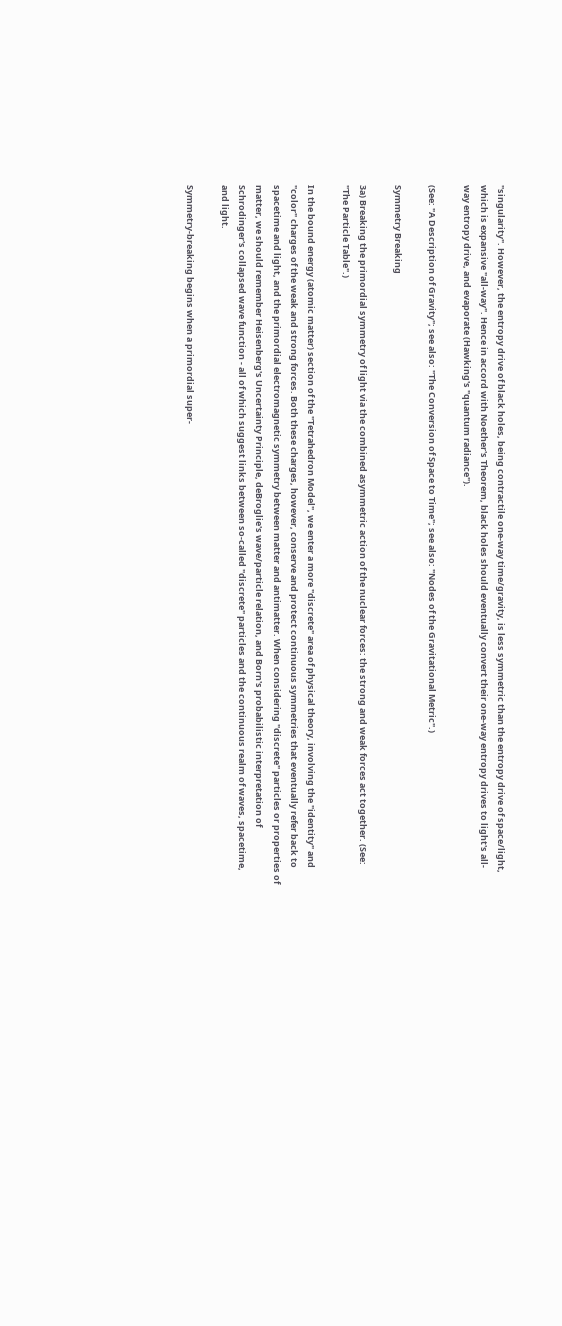"singularity". However, the entropy drive of black holes, being contractile one-way time/gravity, is less symmetric than the entropy drive of space/light, which is expansive "all-way". Hence in accord with Noether's Theorem, black holes should eventually convert their one-way entropy drives to light's all-way entropy drive, and evaporate (Hawking's "quantum radiance").

(See: "A Description of Gravity"; see also: "The Conversion of Space to Time"; see also: "Nodes of the Gravitational Metric".)

Symmetry Breaking

3a) Breaking the primordial symmetry of light via the combined asymmetric action of the nuclear forces: the strong and weak forces act together. (See: "The Particle Table".)

In the bound energy (atomic matter) section of the "Tetrahedron Model", we enter a more "discrete" area of physical theory, involving the "identity" and "color" charges of the weak and strong forces. Both these charges, however, conserve and protect continuous symmetries that eventually refer back to spacetime and light, and the primordial electromagnetic symmetry between matter and antimatter. When considering "discrete" particles or properties of matter, we should remember Heisenberg's Uncertainty Principle, deBroglie's wave/particle relation, and Born's probabilistic interpretation of Schrodinger's collapsed wave function - all of which suggest links between so-called "discrete" particles and the continuous realm of waves, spacetime, and light.

Symmetry-breaking begins when a primordial super-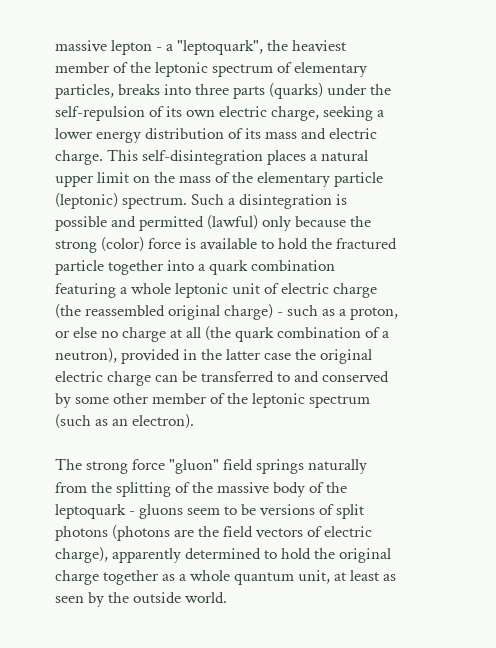massive lepton - a "leptoquark", the heaviest member of the leptonic spectrum of elementary particles, breaks into three parts (quarks) under the self-repulsion of its own electric charge, seeking a lower energy distribution of its mass and electric charge. This self-disintegration places a natural upper limit on the mass of the elementary particle (leptonic) spectrum. Such a disintegration is possible and permitted (lawful) only because the strong (color) force is available to hold the fractured particle together into a quark combination featuring a whole leptonic unit of electric charge (the reassembled original charge) - such as a proton, or else no charge at all (the quark combination of a neutron), provided in the latter case the original electric charge can be transferred to and conserved by some other member of the leptonic spectrum (such as an electron).

The strong force "gluon" field springs naturally from the splitting of the massive body of the leptoquark - gluons seem to be versions of split photons (photons are the field vectors of electric charge), apparently determined to hold the original charge together as a whole quantum unit, at least as seen by the outside world.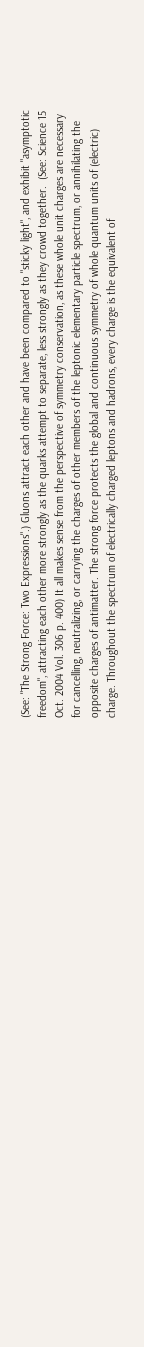(See: "The Strong Force: Two Expressions".) Gluons attract each other and have been compared to "sticky light", and exhibit "asymptotic freedom", attracting each other more strongly as the quarks attempt to separate, less strongly as they crowd together.  (See: Science 15 Oct. 2004 Vol. 306 p. 400) It all makes sense from the perspective of symmetry conservation, as these whole unit charges are necessary for cancelling, neutralizing, or carrying the charges of other members of the leptonic elementary particle spectrum, or annihilating the opposite charges of antimatter. The strong force protects the global and continuous symmetry of whole quantum units of (electric) charge. Throughout the spectrum of electrically charged leptons and hadrons, every charge is the equivalent of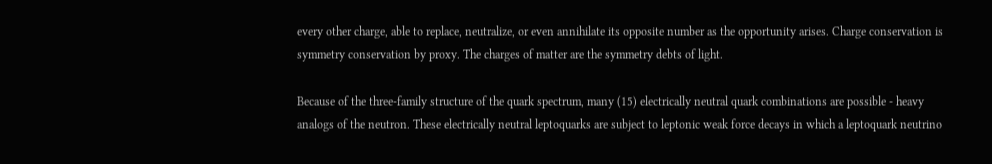every other charge, able to replace, neutralize, or even annihilate its opposite number as the opportunity arises. Charge conservation is symmetry conservation by proxy. The charges of matter are the symmetry debts of light.

Because of the three-family structure of the quark spectrum, many (15) electrically neutral quark combinations are possible - heavy analogs of the neutron. These electrically neutral leptoquarks are subject to leptonic weak force decays in which a leptoquark neutrino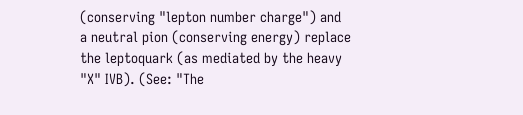(conserving "lepton number charge") and a neutral pion (conserving energy) replace the leptoquark (as mediated by the heavy "X" IVB). (See: "The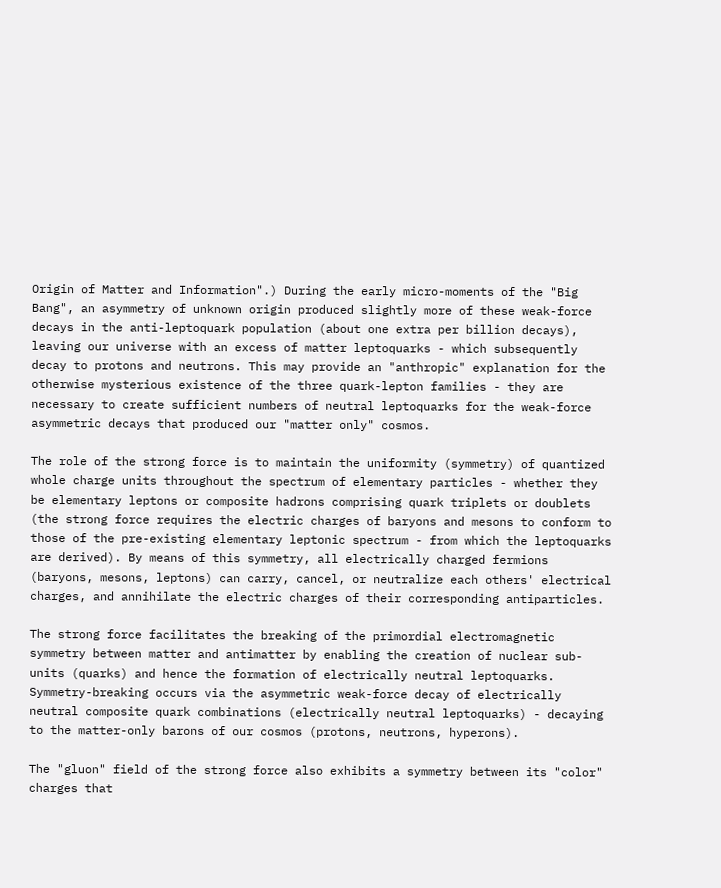Origin of Matter and Information".) During the early micro-moments of the "Big Bang", an asymmetry of unknown origin produced slightly more of these weak-force decays in the anti-leptoquark population (about one extra per billion decays), leaving our universe with an excess of matter leptoquarks - which subsequently decay to protons and neutrons. This may provide an "anthropic" explanation for the otherwise mysterious existence of the three quark-lepton families - they are necessary to create sufficient numbers of neutral leptoquarks for the weak-force asymmetric decays that produced our "matter only" cosmos.

The role of the strong force is to maintain the uniformity (symmetry) of quantized whole charge units throughout the spectrum of elementary particles - whether they be elementary leptons or composite hadrons comprising quark triplets or doublets (the strong force requires the electric charges of baryons and mesons to conform to those of the pre-existing elementary leptonic spectrum - from which the leptoquarks are derived). By means of this symmetry, all electrically charged fermions (baryons, mesons, leptons) can carry, cancel, or neutralize each others' electrical charges, and annihilate the electric charges of their corresponding antiparticles.

The strong force facilitates the breaking of the primordial electromagnetic symmetry between matter and antimatter by enabling the creation of nuclear sub-units (quarks) and hence the formation of electrically neutral leptoquarks. Symmetry-breaking occurs via the asymmetric weak-force decay of electrically neutral composite quark combinations (electrically neutral leptoquarks) - decaying to the matter-only barons of our cosmos (protons, neutrons, hyperons).

The "gluon" field of the strong force also exhibits a symmetry between its "color" charges that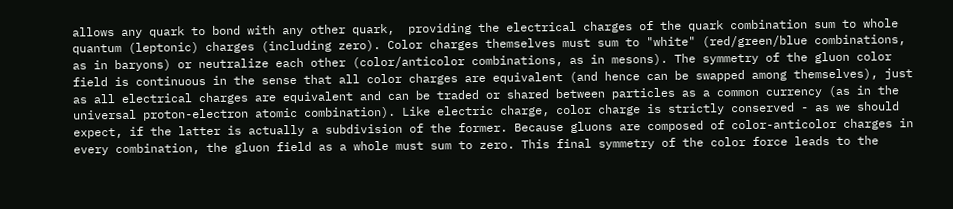allows any quark to bond with any other quark,  providing the electrical charges of the quark combination sum to whole quantum (leptonic) charges (including zero). Color charges themselves must sum to "white" (red/green/blue combinations, as in baryons) or neutralize each other (color/anticolor combinations, as in mesons). The symmetry of the gluon color field is continuous in the sense that all color charges are equivalent (and hence can be swapped among themselves), just as all electrical charges are equivalent and can be traded or shared between particles as a common currency (as in the universal proton-electron atomic combination). Like electric charge, color charge is strictly conserved - as we should expect, if the latter is actually a subdivision of the former. Because gluons are composed of color-anticolor charges in every combination, the gluon field as a whole must sum to zero. This final symmetry of the color force leads to the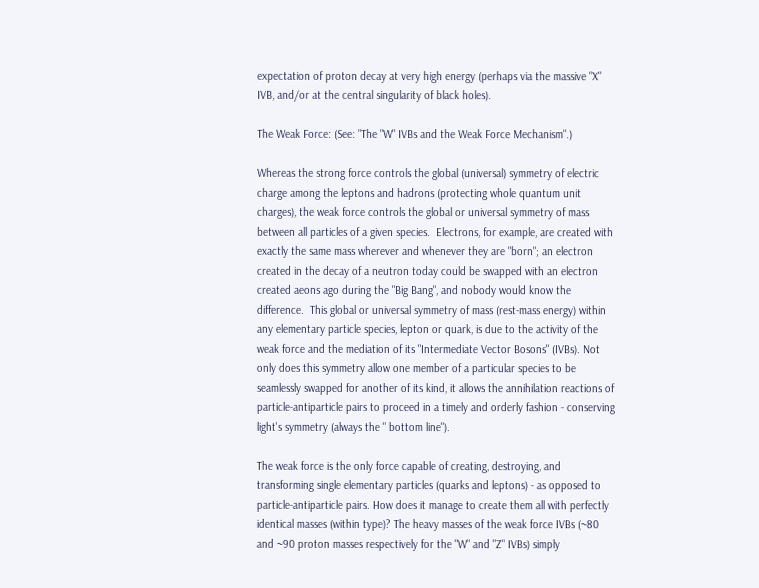expectation of proton decay at very high energy (perhaps via the massive "X" IVB, and/or at the central singularity of black holes).

The Weak Force: (See: "The "W" IVBs and the Weak Force Mechanism".)

Whereas the strong force controls the global (universal) symmetry of electric charge among the leptons and hadrons (protecting whole quantum unit charges), the weak force controls the global or universal symmetry of mass between all particles of a given species.  Electrons, for example, are created with exactly the same mass wherever and whenever they are "born"; an electron created in the decay of a neutron today could be swapped with an electron created aeons ago during the "Big Bang", and nobody would know the difference.  This global or universal symmetry of mass (rest-mass energy) within any elementary particle species, lepton or quark, is due to the activity of the weak force and the mediation of its "Intermediate Vector Bosons" (IVBs). Not only does this symmetry allow one member of a particular species to be seamlessly swapped for another of its kind, it allows the annihilation reactions of particle-antiparticle pairs to proceed in a timely and orderly fashion - conserving light's symmetry (always the " bottom line").

The weak force is the only force capable of creating, destroying, and transforming single elementary particles (quarks and leptons) - as opposed to particle-antiparticle pairs. How does it manage to create them all with perfectly identical masses (within type)? The heavy masses of the weak force IVBs (~80 and ~90 proton masses respectively for the "W" and "Z" IVBs) simply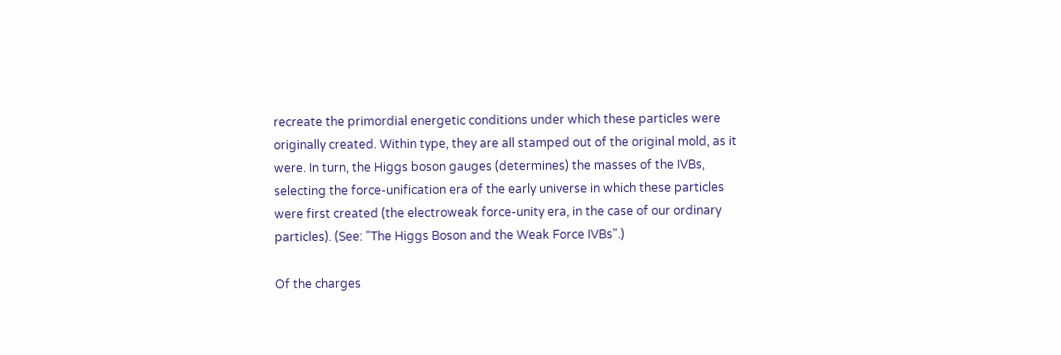recreate the primordial energetic conditions under which these particles were originally created. Within type, they are all stamped out of the original mold, as it were. In turn, the Higgs boson gauges (determines) the masses of the IVBs, selecting the force-unification era of the early universe in which these particles were first created (the electroweak force-unity era, in the case of our ordinary particles). (See: "The Higgs Boson and the Weak Force IVBs".)

Of the charges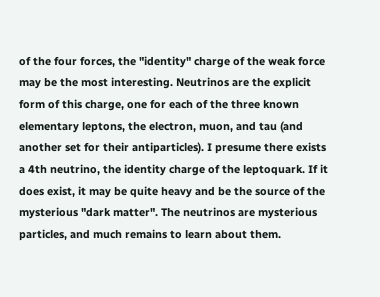of the four forces, the "identity" charge of the weak force may be the most interesting. Neutrinos are the explicit form of this charge, one for each of the three known elementary leptons, the electron, muon, and tau (and another set for their antiparticles). I presume there exists a 4th neutrino, the identity charge of the leptoquark. If it does exist, it may be quite heavy and be the source of the mysterious "dark matter". The neutrinos are mysterious particles, and much remains to learn about them.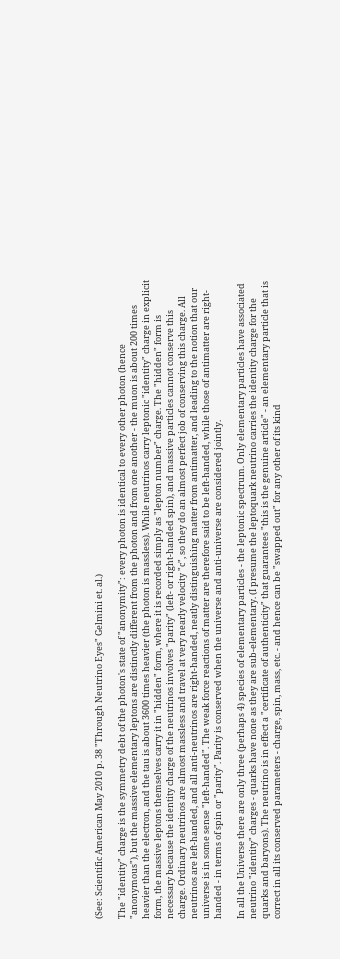(See: Scientific American May 2010 p. 38 "Through Neutrino Eyes" Gelmini et. al.)

The "identity" charge is the symmetry debt of the photon's state of "anonymity": every photon is identical to every other photon (hence "anonymous"), but the massive elementary leptons are distinctly different from the photon and from one another - the muon is about 200 times heavier than the electron, and the tau is about 3600 times heavier (the photon is massless). While neutrinos carry leptonic "identity" charge in explicit form, the massive leptons themselves carry it in "hidden" form, where it is recorded simply as "lepton number" charge. The "hidden" form is necessary because the identity charge of the neutrinos involves "parity" (left- or right-handed spin), and massive particles cannot conserve this charge. Ordinary neutrinos are almost massless and travel at very nearly velocity "c", so they do an almost perfect job of conserving this charge. All neutrinos are left-handed, and all anti-neutrinos are right-handed, neatly distinguishing matter from antimatter, and leading to the notion that our universe is in some sense "left-handed". The weak force reactions of matter are therefore said to be left-handed, while those of antimatter are right-handed - in terms of spin or "parity". Parity is conserved when the universe and anti-universe are considered jointly.

In all the Universe there are only three (perhaps 4) species of elementary particles - the leptonic spectrum. Only elementary particles have associated neutrino "identity" charges - quarks have none as they are sub-elementary. (I presume the leptoquark neutrino carries the identity charge for the quarks and baryons). The neutrino is in effect a "certificate of authenticity" that guarantees "this is the genuine article" - an elementary particle that is correct in all its conserved parameters - charge, spin, mass, etc. - and hence can be "swapped out" for any other of its kind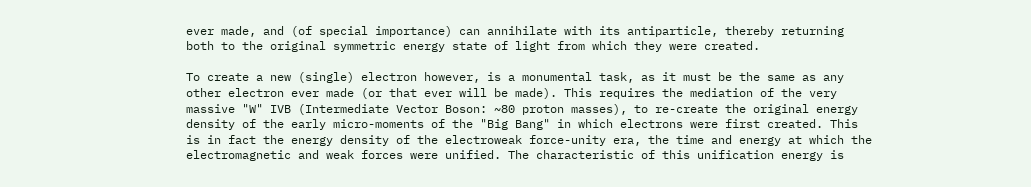ever made, and (of special importance) can annihilate with its antiparticle, thereby returning both to the original symmetric energy state of light from which they were created.

To create a new (single) electron however, is a monumental task, as it must be the same as any other electron ever made (or that ever will be made). This requires the mediation of the very massive "W" IVB (Intermediate Vector Boson: ~80 proton masses), to re-create the original energy density of the early micro-moments of the "Big Bang" in which electrons were first created. This is in fact the energy density of the electroweak force-unity era, the time and energy at which the electromagnetic and weak forces were unified. The characteristic of this unification energy is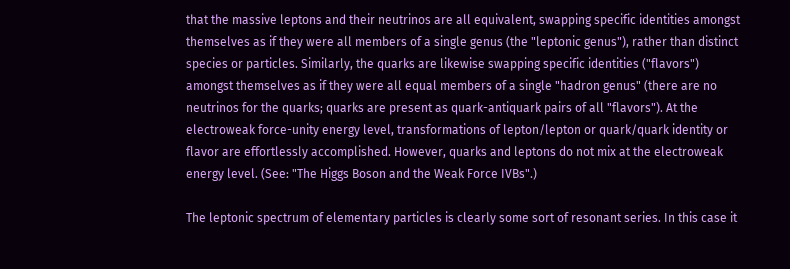that the massive leptons and their neutrinos are all equivalent, swapping specific identities amongst themselves as if they were all members of a single genus (the "leptonic genus"), rather than distinct species or particles. Similarly, the quarks are likewise swapping specific identities ("flavors") amongst themselves as if they were all equal members of a single "hadron genus" (there are no neutrinos for the quarks; quarks are present as quark-antiquark pairs of all "flavors"). At the electroweak force-unity energy level, transformations of lepton/lepton or quark/quark identity or flavor are effortlessly accomplished. However, quarks and leptons do not mix at the electroweak energy level. (See: "The Higgs Boson and the Weak Force IVBs".)

The leptonic spectrum of elementary particles is clearly some sort of resonant series. In this case it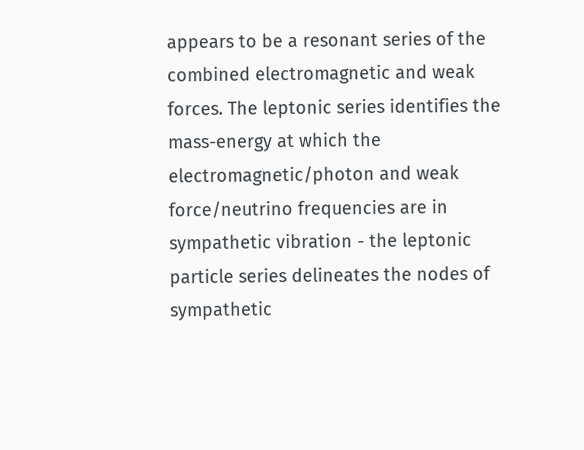appears to be a resonant series of the combined electromagnetic and weak forces. The leptonic series identifies the mass-energy at which the electromagnetic/photon and weak force/neutrino frequencies are in sympathetic vibration - the leptonic particle series delineates the nodes of sympathetic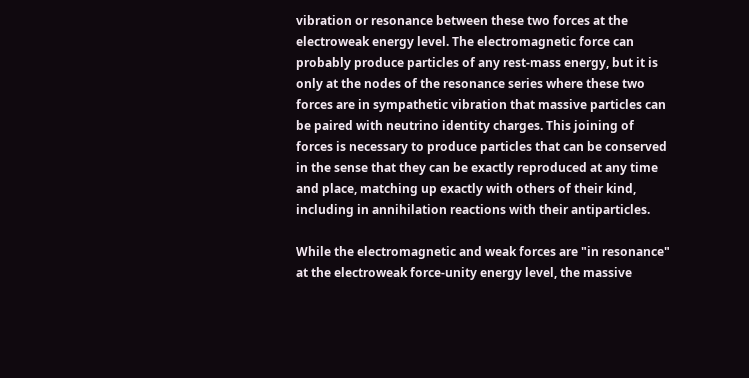vibration or resonance between these two forces at the electroweak energy level. The electromagnetic force can probably produce particles of any rest-mass energy, but it is only at the nodes of the resonance series where these two forces are in sympathetic vibration that massive particles can be paired with neutrino identity charges. This joining of forces is necessary to produce particles that can be conserved in the sense that they can be exactly reproduced at any time and place, matching up exactly with others of their kind, including in annihilation reactions with their antiparticles.

While the electromagnetic and weak forces are "in resonance" at the electroweak force-unity energy level, the massive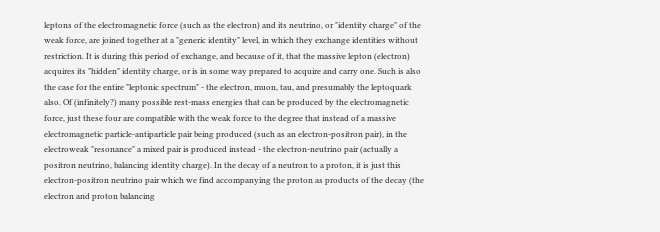leptons of the electromagnetic force (such as the electron) and its neutrino, or "identity charge" of the weak force, are joined together at a "generic identity" level, in which they exchange identities without restriction. It is during this period of exchange, and because of it, that the massive lepton (electron) acquires its "hidden" identity charge, or is in some way prepared to acquire and carry one. Such is also the case for the entire "leptonic spectrum" - the electron, muon, tau, and presumably the leptoquark also. Of (infinitely?) many possible rest-mass energies that can be produced by the electromagnetic force, just these four are compatible with the weak force to the degree that instead of a massive electromagnetic particle-antiparticle pair being produced (such as an electron-positron pair), in the electroweak "resonance" a mixed pair is produced instead - the electron-neutrino pair (actually a positron neutrino, balancing identity charge). In the decay of a neutron to a proton, it is just this electron-positron neutrino pair which we find accompanying the proton as products of the decay (the electron and proton balancing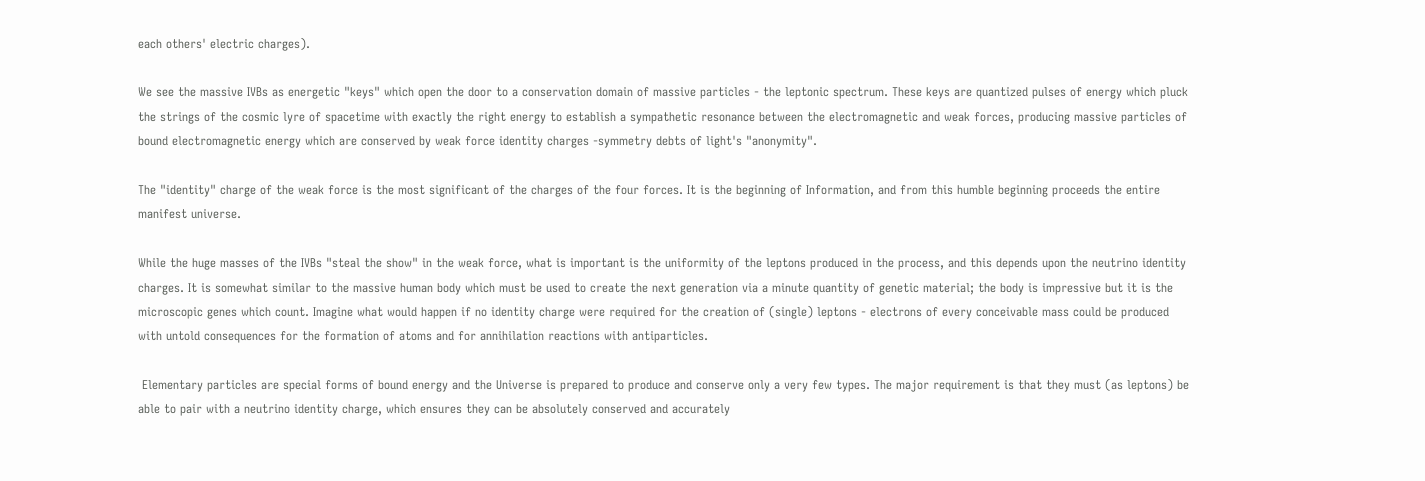each others' electric charges).

We see the massive IVBs as energetic "keys" which open the door to a conservation domain of massive particles - the leptonic spectrum. These keys are quantized pulses of energy which pluck the strings of the cosmic lyre of spacetime with exactly the right energy to establish a sympathetic resonance between the electromagnetic and weak forces, producing massive particles of bound electromagnetic energy which are conserved by weak force identity charges -symmetry debts of light's "anonymity".

The "identity" charge of the weak force is the most significant of the charges of the four forces. It is the beginning of Information, and from this humble beginning proceeds the entire manifest universe.

While the huge masses of the IVBs "steal the show" in the weak force, what is important is the uniformity of the leptons produced in the process, and this depends upon the neutrino identity charges. It is somewhat similar to the massive human body which must be used to create the next generation via a minute quantity of genetic material; the body is impressive but it is the microscopic genes which count. Imagine what would happen if no identity charge were required for the creation of (single) leptons - electrons of every conceivable mass could be produced with untold consequences for the formation of atoms and for annihilation reactions with antiparticles.

 Elementary particles are special forms of bound energy and the Universe is prepared to produce and conserve only a very few types. The major requirement is that they must (as leptons) be able to pair with a neutrino identity charge, which ensures they can be absolutely conserved and accurately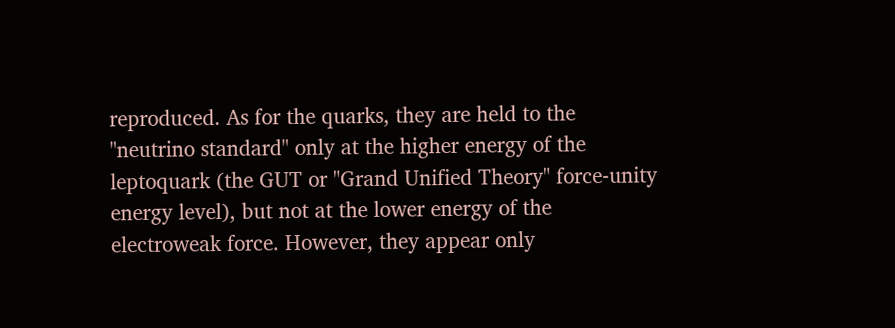reproduced. As for the quarks, they are held to the "neutrino standard" only at the higher energy of the leptoquark (the GUT or "Grand Unified Theory" force-unity energy level), but not at the lower energy of the electroweak force. However, they appear only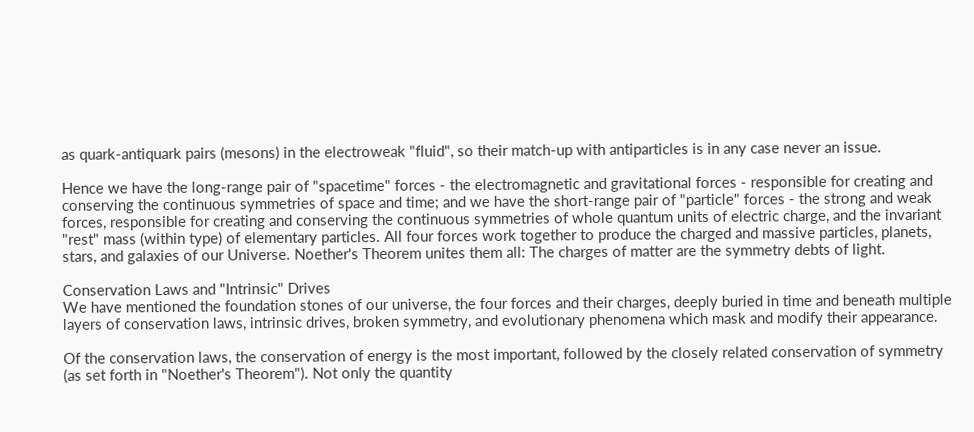as quark-antiquark pairs (mesons) in the electroweak "fluid", so their match-up with antiparticles is in any case never an issue.

Hence we have the long-range pair of "spacetime" forces - the electromagnetic and gravitational forces - responsible for creating and conserving the continuous symmetries of space and time; and we have the short-range pair of "particle" forces - the strong and weak forces, responsible for creating and conserving the continuous symmetries of whole quantum units of electric charge, and the invariant "rest" mass (within type) of elementary particles. All four forces work together to produce the charged and massive particles, planets, stars, and galaxies of our Universe. Noether's Theorem unites them all: The charges of matter are the symmetry debts of light.

Conservation Laws and "Intrinsic" Drives
We have mentioned the foundation stones of our universe, the four forces and their charges, deeply buried in time and beneath multiple layers of conservation laws, intrinsic drives, broken symmetry, and evolutionary phenomena which mask and modify their appearance.

Of the conservation laws, the conservation of energy is the most important, followed by the closely related conservation of symmetry (as set forth in "Noether's Theorem"). Not only the quantity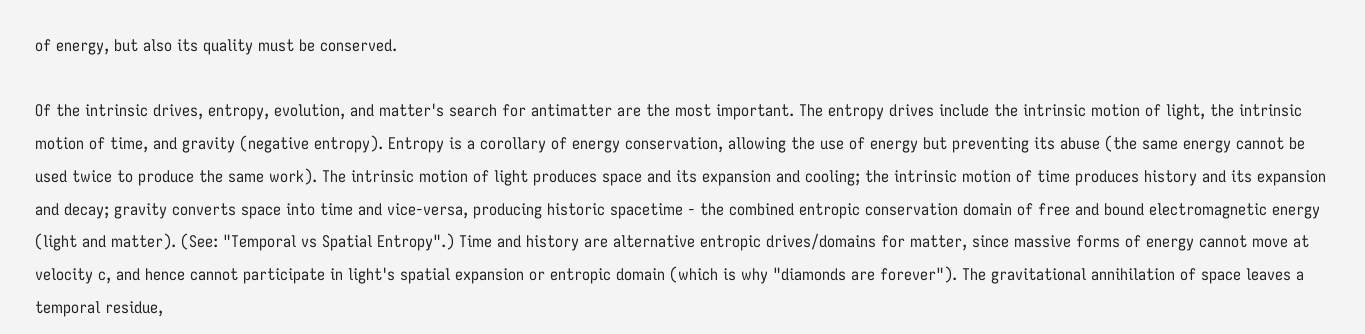of energy, but also its quality must be conserved.

Of the intrinsic drives, entropy, evolution, and matter's search for antimatter are the most important. The entropy drives include the intrinsic motion of light, the intrinsic motion of time, and gravity (negative entropy). Entropy is a corollary of energy conservation, allowing the use of energy but preventing its abuse (the same energy cannot be used twice to produce the same work). The intrinsic motion of light produces space and its expansion and cooling; the intrinsic motion of time produces history and its expansion and decay; gravity converts space into time and vice-versa, producing historic spacetime - the combined entropic conservation domain of free and bound electromagnetic energy (light and matter). (See: "Temporal vs Spatial Entropy".) Time and history are alternative entropic drives/domains for matter, since massive forms of energy cannot move at velocity c, and hence cannot participate in light's spatial expansion or entropic domain (which is why "diamonds are forever"). The gravitational annihilation of space leaves a temporal residue,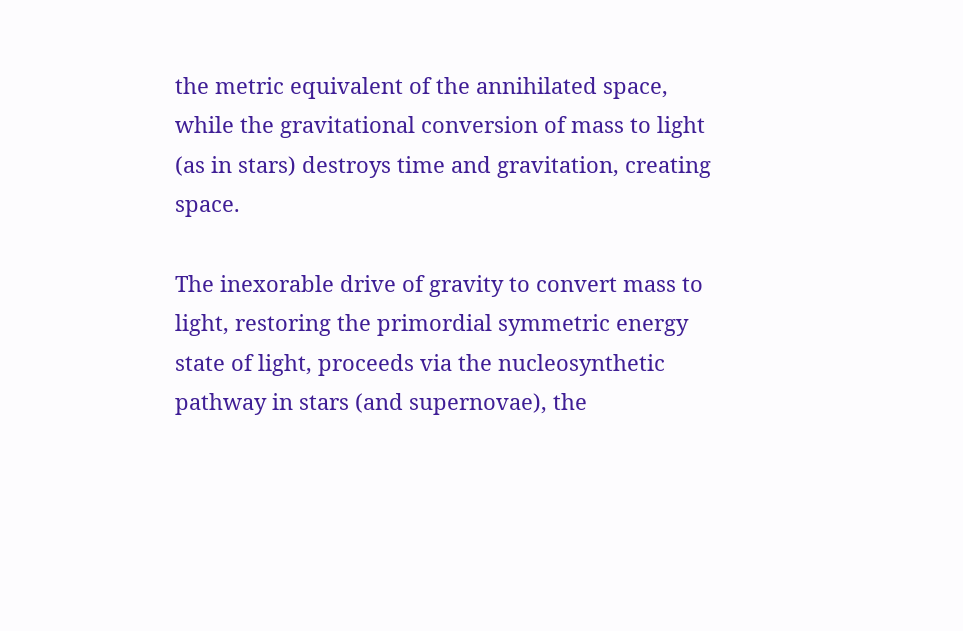the metric equivalent of the annihilated space, while the gravitational conversion of mass to light (as in stars) destroys time and gravitation, creating space.

The inexorable drive of gravity to convert mass to light, restoring the primordial symmetric energy state of light, proceeds via the nucleosynthetic pathway in stars (and supernovae), the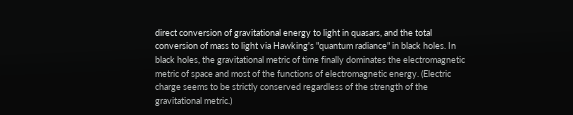direct conversion of gravitational energy to light in quasars, and the total conversion of mass to light via Hawking's "quantum radiance" in black holes. In black holes, the gravitational metric of time finally dominates the electromagnetic metric of space and most of the functions of electromagnetic energy. (Electric charge seems to be strictly conserved regardless of the strength of the gravitational metric.)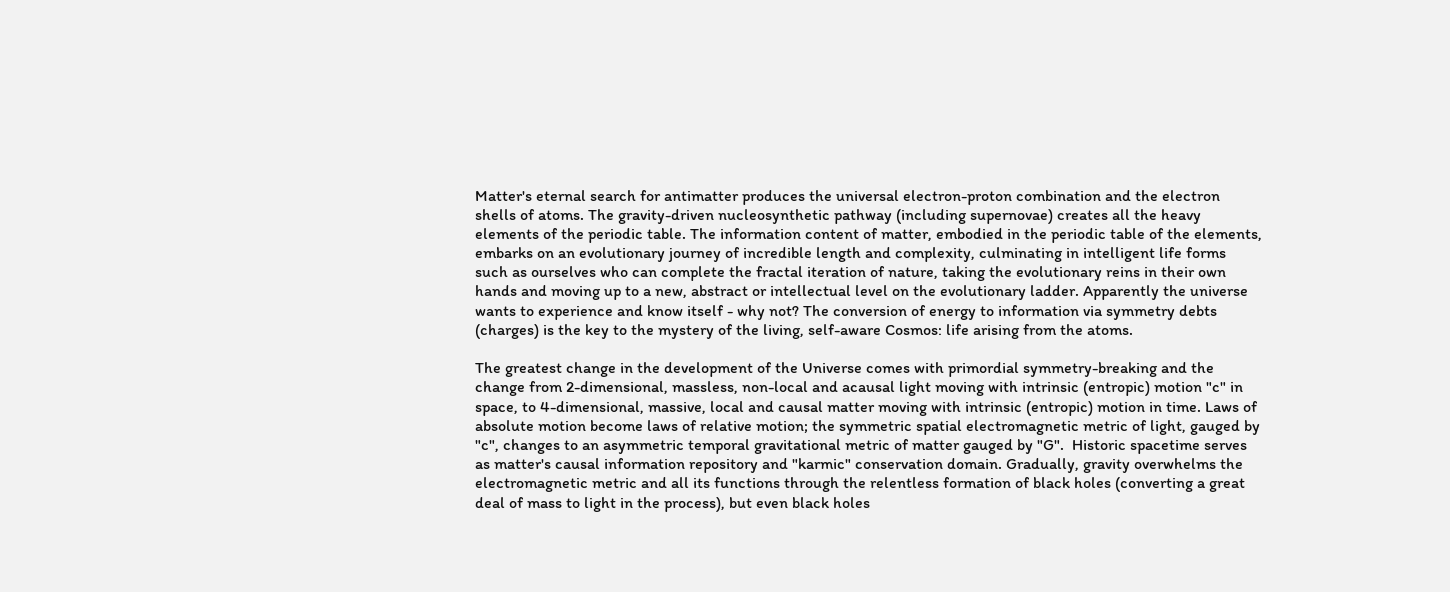Matter's eternal search for antimatter produces the universal electron-proton combination and the electron shells of atoms. The gravity-driven nucleosynthetic pathway (including supernovae) creates all the heavy elements of the periodic table. The information content of matter, embodied in the periodic table of the elements, embarks on an evolutionary journey of incredible length and complexity, culminating in intelligent life forms such as ourselves who can complete the fractal iteration of nature, taking the evolutionary reins in their own hands and moving up to a new, abstract or intellectual level on the evolutionary ladder. Apparently the universe wants to experience and know itself - why not? The conversion of energy to information via symmetry debts (charges) is the key to the mystery of the living, self-aware Cosmos: life arising from the atoms.

The greatest change in the development of the Universe comes with primordial symmetry-breaking and the change from 2-dimensional, massless, non-local and acausal light moving with intrinsic (entropic) motion "c" in space, to 4-dimensional, massive, local and causal matter moving with intrinsic (entropic) motion in time. Laws of absolute motion become laws of relative motion; the symmetric spatial electromagnetic metric of light, gauged by "c", changes to an asymmetric temporal gravitational metric of matter gauged by "G".  Historic spacetime serves as matter's causal information repository and "karmic" conservation domain. Gradually, gravity overwhelms the electromagnetic metric and all its functions through the relentless formation of black holes (converting a great deal of mass to light in the process), but even black holes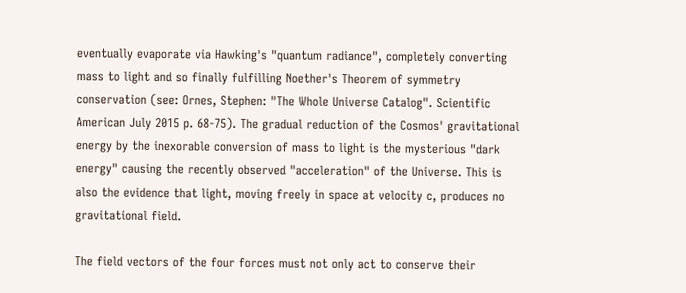eventually evaporate via Hawking's "quantum radiance", completely converting mass to light and so finally fulfilling Noether's Theorem of symmetry conservation (see: Ornes, Stephen: "The Whole Universe Catalog". Scientific American July 2015 p. 68-75). The gradual reduction of the Cosmos' gravitational energy by the inexorable conversion of mass to light is the mysterious "dark energy" causing the recently observed "acceleration" of the Universe. This is also the evidence that light, moving freely in space at velocity c, produces no gravitational field.

The field vectors of the four forces must not only act to conserve their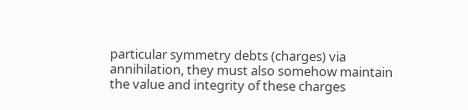particular symmetry debts (charges) via annihilation, they must also somehow maintain the value and integrity of these charges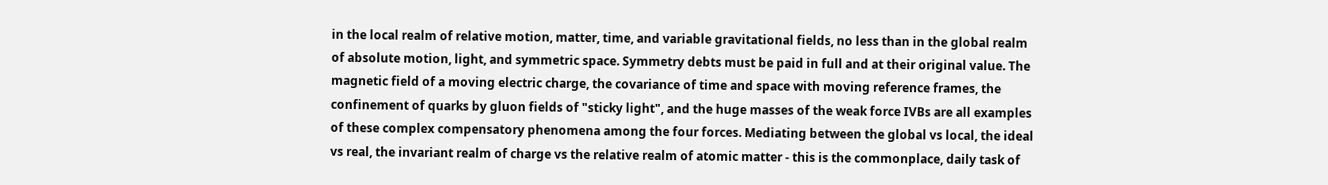in the local realm of relative motion, matter, time, and variable gravitational fields, no less than in the global realm of absolute motion, light, and symmetric space. Symmetry debts must be paid in full and at their original value. The magnetic field of a moving electric charge, the covariance of time and space with moving reference frames, the confinement of quarks by gluon fields of "sticky light", and the huge masses of the weak force IVBs are all examples of these complex compensatory phenomena among the four forces. Mediating between the global vs local, the ideal vs real, the invariant realm of charge vs the relative realm of atomic matter - this is the commonplace, daily task of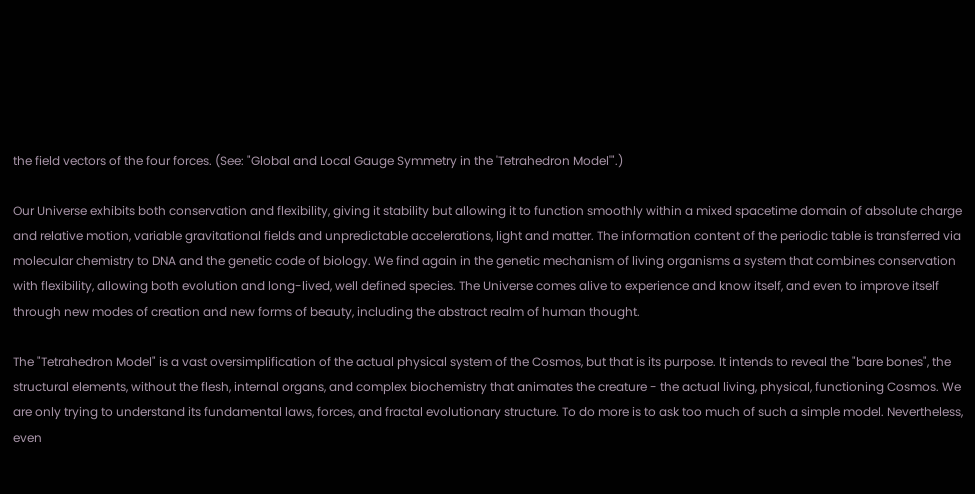the field vectors of the four forces. (See: "Global and Local Gauge Symmetry in the 'Tetrahedron Model'".)

Our Universe exhibits both conservation and flexibility, giving it stability but allowing it to function smoothly within a mixed spacetime domain of absolute charge and relative motion, variable gravitational fields and unpredictable accelerations, light and matter. The information content of the periodic table is transferred via molecular chemistry to DNA and the genetic code of biology. We find again in the genetic mechanism of living organisms a system that combines conservation with flexibility, allowing both evolution and long-lived, well defined species. The Universe comes alive to experience and know itself, and even to improve itself through new modes of creation and new forms of beauty, including the abstract realm of human thought.

The "Tetrahedron Model" is a vast oversimplification of the actual physical system of the Cosmos, but that is its purpose. It intends to reveal the "bare bones", the structural elements, without the flesh, internal organs, and complex biochemistry that animates the creature - the actual living, physical, functioning Cosmos. We are only trying to understand its fundamental laws, forces, and fractal evolutionary structure. To do more is to ask too much of such a simple model. Nevertheless, even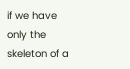if we have only the skeleton of a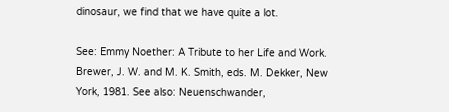dinosaur, we find that we have quite a lot.

See: Emmy Noether: A Tribute to her Life and Work. Brewer, J. W. and M. K. Smith, eds. M. Dekker, New York, 1981. See also: Neuenschwander,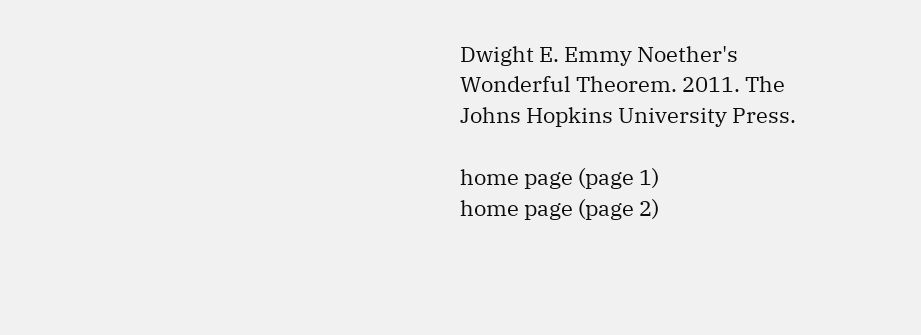Dwight E. Emmy Noether's Wonderful Theorem. 2011. The Johns Hopkins University Press.

home page (page 1)
home page (page 2)